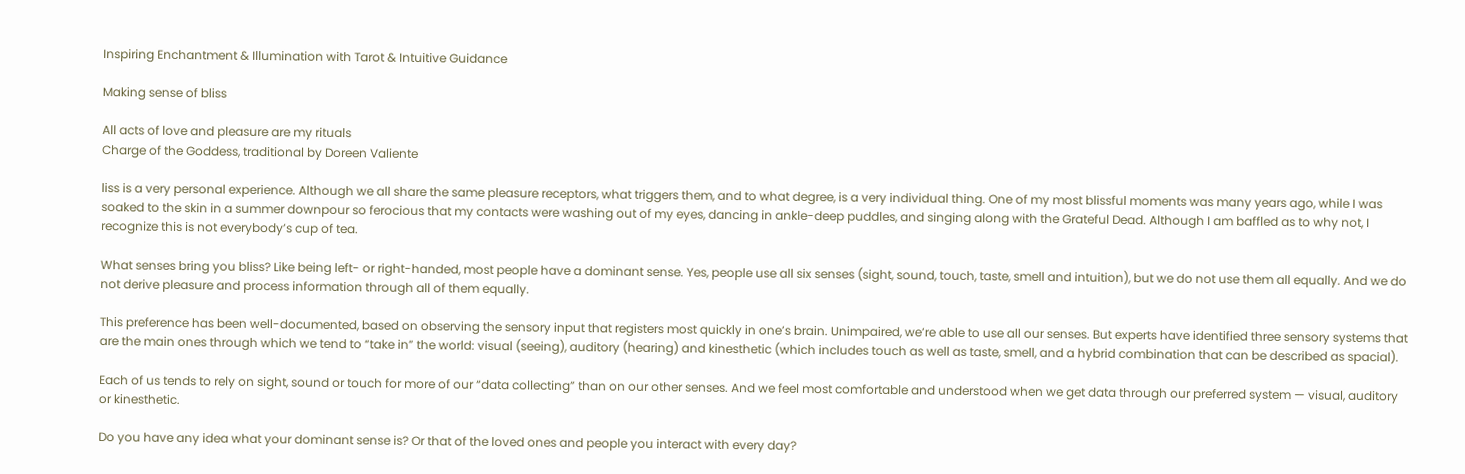Inspiring Enchantment & Illumination with Tarot & Intuitive Guidance

Making sense of bliss

All acts of love and pleasure are my rituals
Charge of the Goddess, traditional by Doreen Valiente

liss is a very personal experience. Although we all share the same pleasure receptors, what triggers them, and to what degree, is a very individual thing. One of my most blissful moments was many years ago, while I was soaked to the skin in a summer downpour so ferocious that my contacts were washing out of my eyes, dancing in ankle-deep puddles, and singing along with the Grateful Dead. Although I am baffled as to why not, I recognize this is not everybody’s cup of tea.

What senses bring you bliss? Like being left- or right-handed, most people have a dominant sense. Yes, people use all six senses (sight, sound, touch, taste, smell and intuition), but we do not use them all equally. And we do not derive pleasure and process information through all of them equally.

This preference has been well-documented, based on observing the sensory input that registers most quickly in one’s brain. Unimpaired, we’re able to use all our senses. But experts have identified three sensory systems that are the main ones through which we tend to “take in” the world: visual (seeing), auditory (hearing) and kinesthetic (which includes touch as well as taste, smell, and a hybrid combination that can be described as spacial).

Each of us tends to rely on sight, sound or touch for more of our “data collecting” than on our other senses. And we feel most comfortable and understood when we get data through our preferred system — visual, auditory or kinesthetic.

Do you have any idea what your dominant sense is? Or that of the loved ones and people you interact with every day?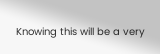Knowing this will be a very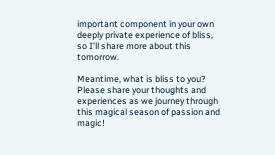important component in your own deeply private experience of bliss, so I’ll share more about this tomorrow.

Meantime, what is bliss to you? Please share your thoughts and experiences as we journey through this magical season of passion and magic!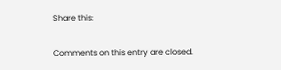Share this:

Comments on this entry are closed.